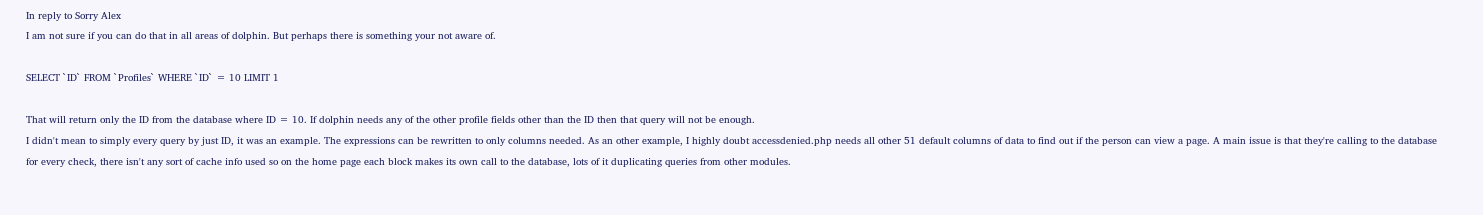In reply to Sorry Alex
I am not sure if you can do that in all areas of dolphin. But perhaps there is something your not aware of.

SELECT `ID` FROM `Profiles` WHERE `ID` = 10 LIMIT 1

That will return only the ID from the database where ID = 10. If dolphin needs any of the other profile fields other than the ID then that query will not be enough.
I didn't mean to simply every query by just ID, it was an example. The expressions can be rewritten to only columns needed. As an other example, I highly doubt accessdenied.php needs all other 51 default columns of data to find out if the person can view a page. A main issue is that they're calling to the database for every check, there isn't any sort of cache info used so on the home page each block makes its own call to the database, lots of it duplicating queries from other modules.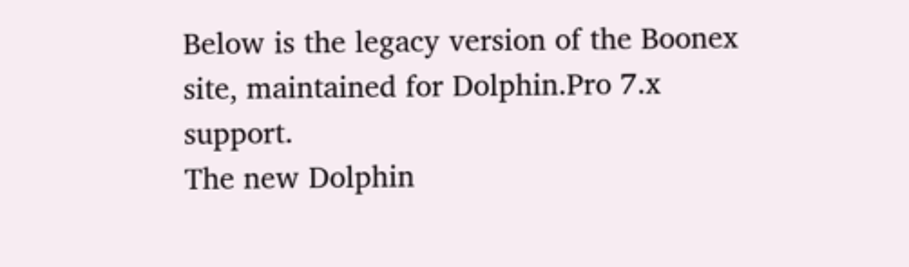Below is the legacy version of the Boonex site, maintained for Dolphin.Pro 7.x support.
The new Dolphin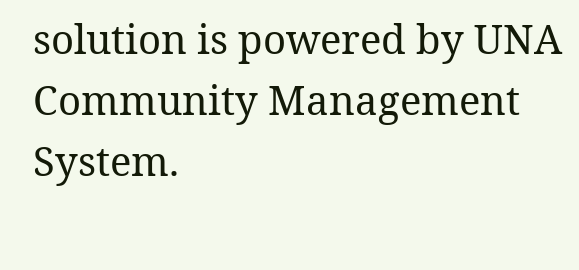solution is powered by UNA Community Management System.